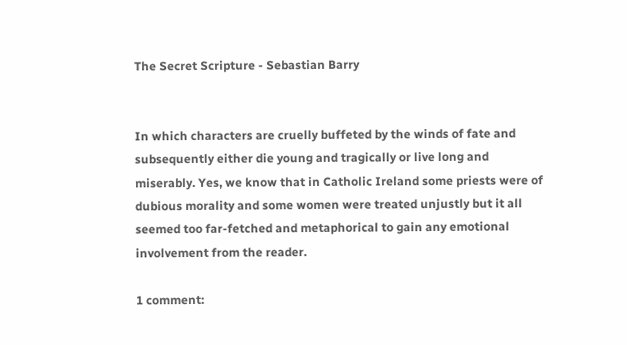The Secret Scripture - Sebastian Barry


In which characters are cruelly buffeted by the winds of fate and subsequently either die young and tragically or live long and miserably. Yes, we know that in Catholic Ireland some priests were of dubious morality and some women were treated unjustly but it all seemed too far-fetched and metaphorical to gain any emotional involvement from the reader.

1 comment: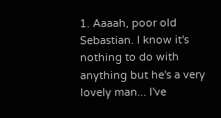1. Aaaah, poor old Sebastian. I know it's nothing to do with anything but he's a very lovely man... I've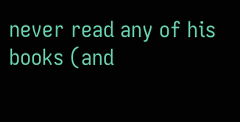never read any of his books (and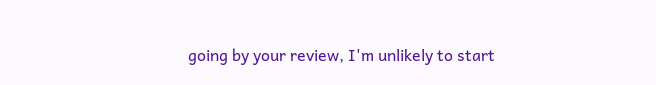going by your review, I'm unlikely to start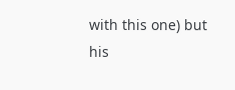with this one) but his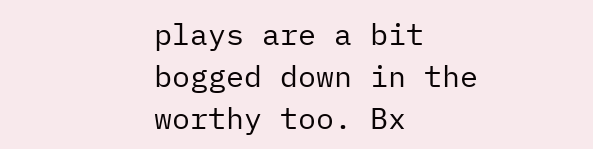plays are a bit bogged down in the worthy too. Bx